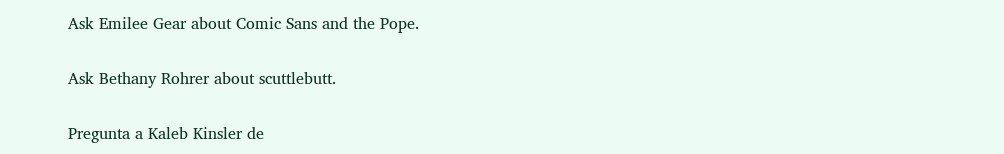Ask Emilee Gear about Comic Sans and the Pope.

Ask Bethany Rohrer about scuttlebutt.

Pregunta a Kaleb Kinsler de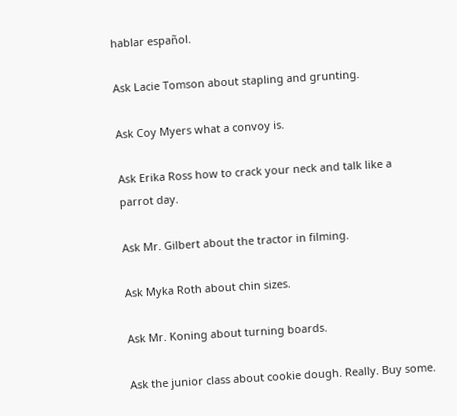hablar español.

Ask Lacie Tomson about stapling and grunting.

Ask Coy Myers what a convoy is.

Ask Erika Ross how to crack your neck and talk like a parrot day.

Ask Mr. Gilbert about the tractor in filming.

Ask Myka Roth about chin sizes.

Ask Mr. Koning about turning boards.

Ask the junior class about cookie dough. Really. Buy some.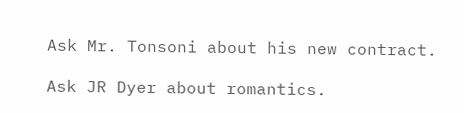Ask Mr. Tonsoni about his new contract.

Ask JR Dyer about romantics.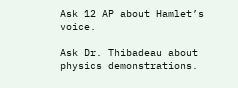Ask 12 AP about Hamlet’s voice.

Ask Dr. Thibadeau about physics demonstrations.